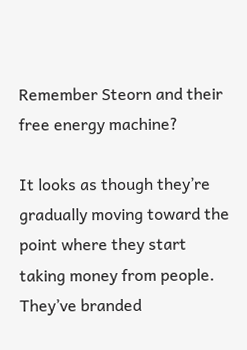Remember Steorn and their free energy machine?

It looks as though they’re gradually moving toward the point where they start taking money from people. They’ve branded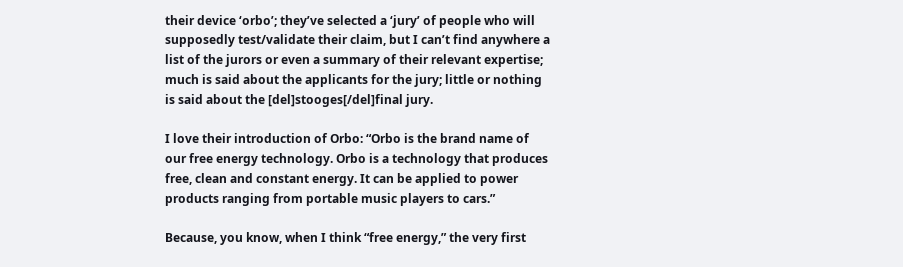their device ‘orbo’; they’ve selected a ‘jury’ of people who will supposedly test/validate their claim, but I can’t find anywhere a list of the jurors or even a summary of their relevant expertise; much is said about the applicants for the jury; little or nothing is said about the [del]stooges[/del]final jury.

I love their introduction of Orbo: “Orbo is the brand name of our free energy technology. Orbo is a technology that produces free, clean and constant energy. It can be applied to power products ranging from portable music players to cars.”

Because, you know, when I think “free energy,” the very first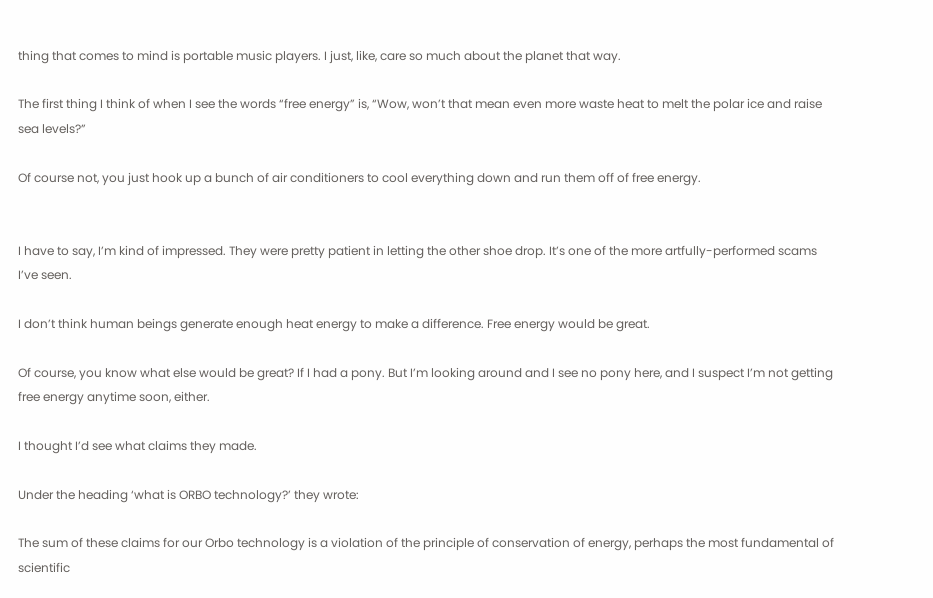thing that comes to mind is portable music players. I just, like, care so much about the planet that way.

The first thing I think of when I see the words “free energy” is, “Wow, won’t that mean even more waste heat to melt the polar ice and raise sea levels?”

Of course not, you just hook up a bunch of air conditioners to cool everything down and run them off of free energy.


I have to say, I’m kind of impressed. They were pretty patient in letting the other shoe drop. It’s one of the more artfully-performed scams I’ve seen.

I don’t think human beings generate enough heat energy to make a difference. Free energy would be great.

Of course, you know what else would be great? If I had a pony. But I’m looking around and I see no pony here, and I suspect I’m not getting free energy anytime soon, either.

I thought I’d see what claims they made.

Under the heading ‘what is ORBO technology?’ they wrote:

The sum of these claims for our Orbo technology is a violation of the principle of conservation of energy, perhaps the most fundamental of scientific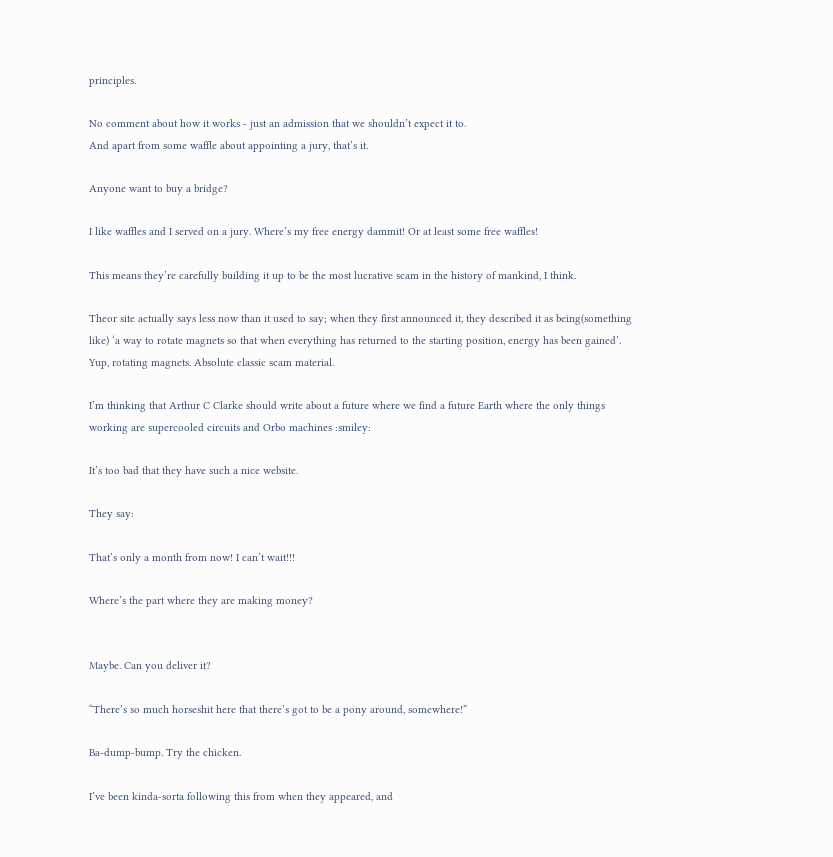principles.

No comment about how it works - just an admission that we shouldn’t expect it to.
And apart from some waffle about appointing a jury, that’s it.

Anyone want to buy a bridge?

I like waffles and I served on a jury. Where’s my free energy dammit! Or at least some free waffles!

This means they’re carefully building it up to be the most lucrative scam in the history of mankind, I think.

Theor site actually says less now than it used to say; when they first announced it, they described it as being(something like) ‘a way to rotate magnets so that when everything has returned to the starting position, energy has been gained’. Yup, rotating magnets. Absolute classic scam material.

I’m thinking that Arthur C Clarke should write about a future where we find a future Earth where the only things working are supercooled circuits and Orbo machines :smiley:

It’s too bad that they have such a nice website.

They say:

That’s only a month from now! I can’t wait!!!

Where’s the part where they are making money?


Maybe. Can you deliver it?

“There’s so much horseshit here that there’s got to be a pony around, somewhere!”

Ba-dump-bump. Try the chicken.

I’ve been kinda-sorta following this from when they appeared, and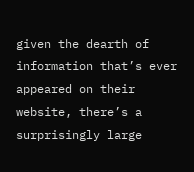given the dearth of information that’s ever appeared on their website, there’s a surprisingly large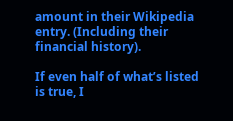amount in their Wikipedia entry. (Including their financial history).

If even half of what’s listed is true, I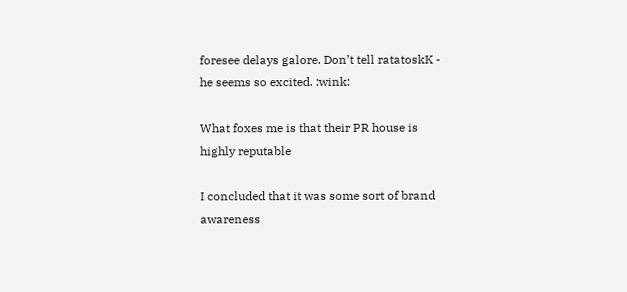foresee delays galore. Don’t tell ratatoskK - he seems so excited. :wink:

What foxes me is that their PR house is highly reputable

I concluded that it was some sort of brand awareness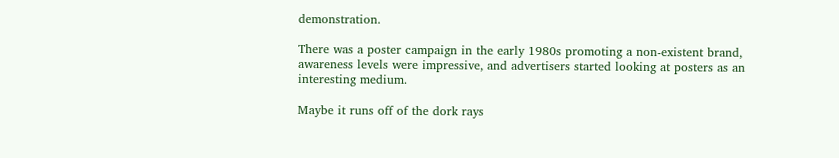demonstration.

There was a poster campaign in the early 1980s promoting a non-existent brand, awareness levels were impressive, and advertisers started looking at posters as an interesting medium.

Maybe it runs off of the dork rays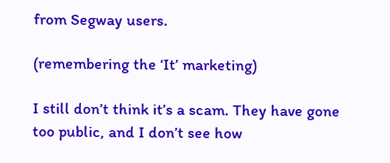from Segway users.

(remembering the ‘It’ marketing)

I still don’t think it’s a scam. They have gone too public, and I don’t see how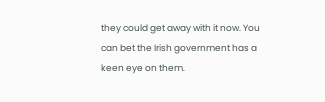they could get away with it now. You can bet the Irish government has a keen eye on them.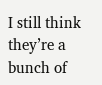I still think they’re a bunch of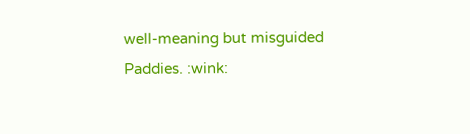well-meaning but misguided Paddies. :wink: